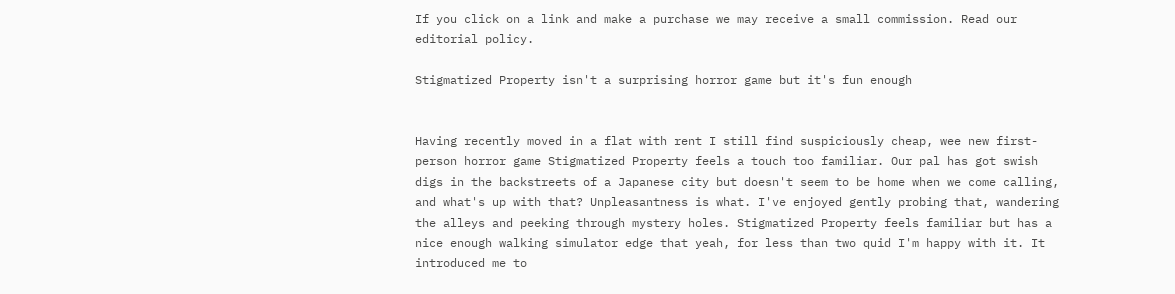If you click on a link and make a purchase we may receive a small commission. Read our editorial policy.

Stigmatized Property isn't a surprising horror game but it's fun enough


Having recently moved in a flat with rent I still find suspiciously cheap, wee new first-person horror game Stigmatized Property feels a touch too familiar. Our pal has got swish digs in the backstreets of a Japanese city but doesn't seem to be home when we come calling, and what's up with that? Unpleasantness is what. I've enjoyed gently probing that, wandering the alleys and peeking through mystery holes. Stigmatized Property feels familiar but has a nice enough walking simulator edge that yeah, for less than two quid I'm happy with it. It introduced me to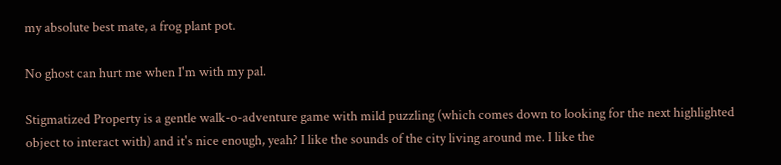my absolute best mate, a frog plant pot.

No ghost can hurt me when I'm with my pal.

Stigmatized Property is a gentle walk-o-adventure game with mild puzzling (which comes down to looking for the next highlighted object to interact with) and it's nice enough, yeah? I like the sounds of the city living around me. I like the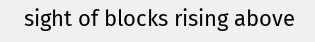sight of blocks rising above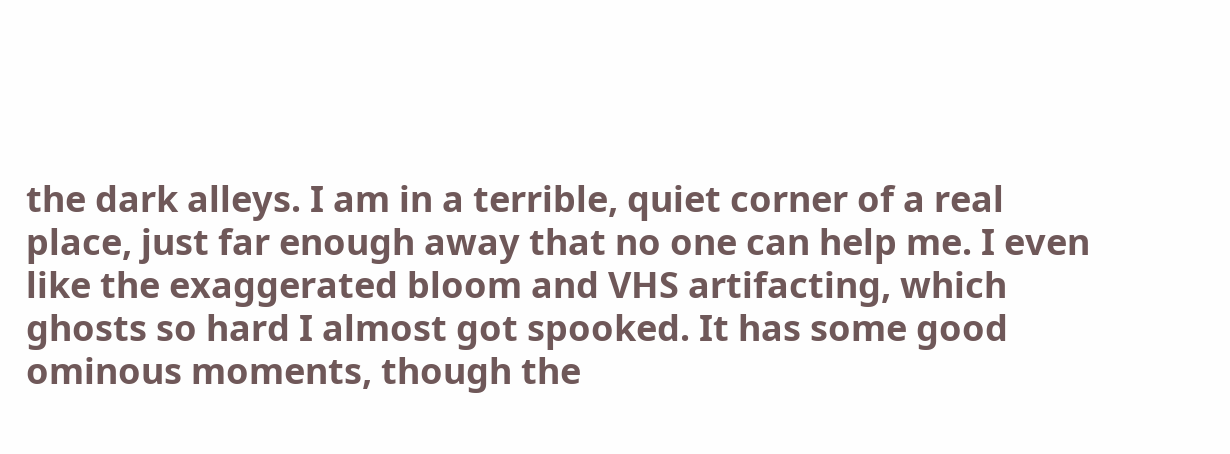the dark alleys. I am in a terrible, quiet corner of a real place, just far enough away that no one can help me. I even like the exaggerated bloom and VHS artifacting, which ghosts so hard I almost got spooked. It has some good ominous moments, though the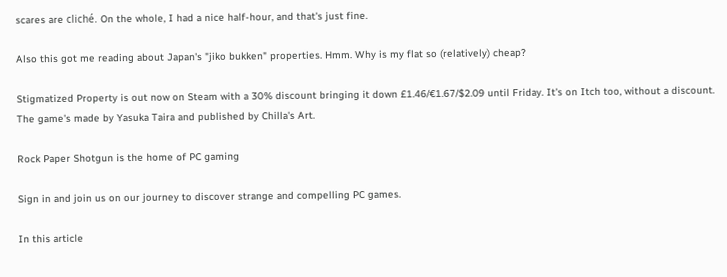scares are cliché. On the whole, I had a nice half-hour, and that's just fine.

Also this got me reading about Japan's "jiko bukken" properties. Hmm. Why is my flat so (relatively) cheap?

Stigmatized Property is out now on Steam with a 30% discount bringing it down £1.46/€1.67/$2.09 until Friday. It's on Itch too, without a discount. The game's made by Yasuka Taira and published by Chilla's Art.

Rock Paper Shotgun is the home of PC gaming

Sign in and join us on our journey to discover strange and compelling PC games.

In this article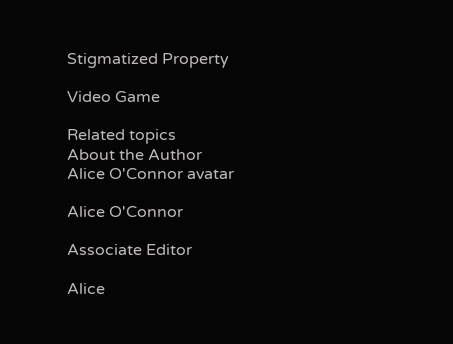Stigmatized Property

Video Game

Related topics
About the Author
Alice O'Connor avatar

Alice O'Connor

Associate Editor

Alice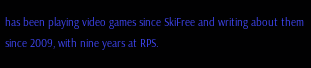has been playing video games since SkiFree and writing about them since 2009, with nine years at RPS.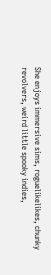She enjoys immersive sims, roguelikelikes, chunky revolvers, weird little spooky indies,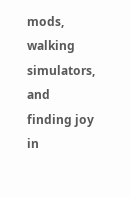mods, walking simulators, and finding joy in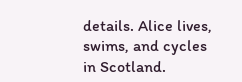details. Alice lives, swims, and cycles in Scotland.